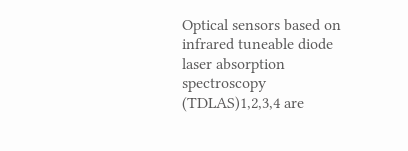Optical sensors based on infrared tuneable diode laser absorption spectroscopy (TDLAS)1,2,3,4 are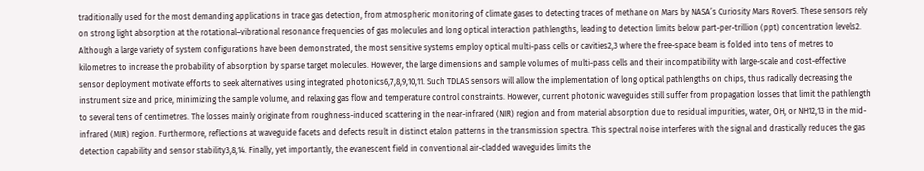traditionally used for the most demanding applications in trace gas detection, from atmospheric monitoring of climate gases to detecting traces of methane on Mars by NASA’s Curiosity Mars Rover5. These sensors rely on strong light absorption at the rotational–vibrational resonance frequencies of gas molecules and long optical interaction pathlengths, leading to detection limits below part-per-trillion (ppt) concentration levels2. Although a large variety of system configurations have been demonstrated, the most sensitive systems employ optical multi-pass cells or cavities2,3 where the free-space beam is folded into tens of metres to kilometres to increase the probability of absorption by sparse target molecules. However, the large dimensions and sample volumes of multi-pass cells and their incompatibility with large-scale and cost-effective sensor deployment motivate efforts to seek alternatives using integrated photonics6,7,8,9,10,11. Such TDLAS sensors will allow the implementation of long optical pathlengths on chips, thus radically decreasing the instrument size and price, minimizing the sample volume, and relaxing gas flow and temperature control constraints. However, current photonic waveguides still suffer from propagation losses that limit the pathlength to several tens of centimetres. The losses mainly originate from roughness-induced scattering in the near-infrared (NIR) region and from material absorption due to residual impurities, water, OH, or NH12,13 in the mid-infrared (MIR) region. Furthermore, reflections at waveguide facets and defects result in distinct etalon patterns in the transmission spectra. This spectral noise interferes with the signal and drastically reduces the gas detection capability and sensor stability3,8,14. Finally, yet importantly, the evanescent field in conventional air-cladded waveguides limits the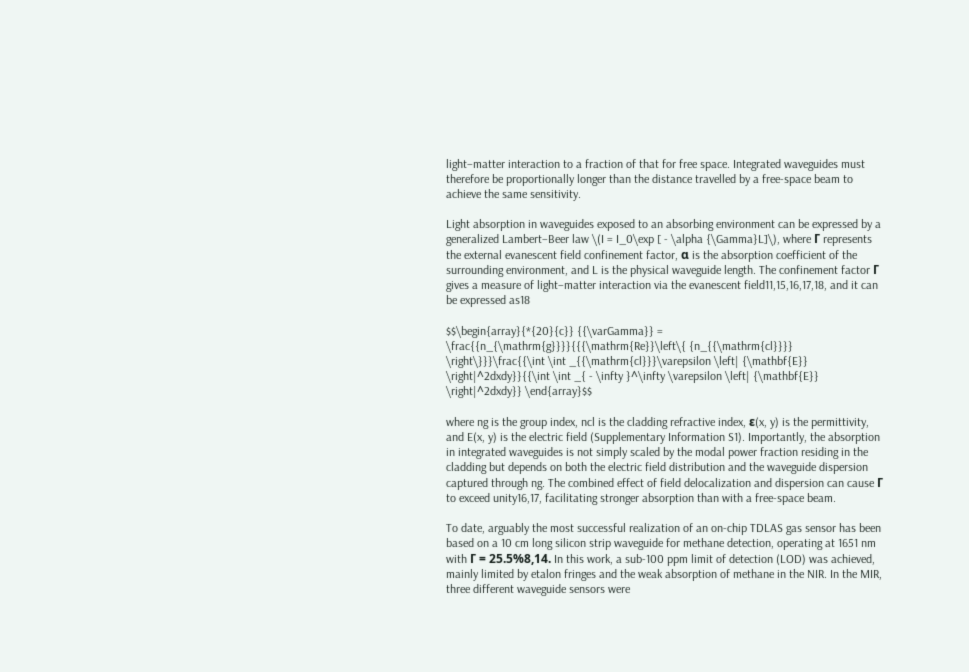light–matter interaction to a fraction of that for free space. Integrated waveguides must therefore be proportionally longer than the distance travelled by a free-space beam to achieve the same sensitivity.

Light absorption in waveguides exposed to an absorbing environment can be expressed by a generalized Lambert–Beer law \(I = I_0\exp [ - \alpha {\Gamma}L]\), where Γ represents the external evanescent field confinement factor, α is the absorption coefficient of the surrounding environment, and L is the physical waveguide length. The confinement factor Γ gives a measure of light–matter interaction via the evanescent field11,15,16,17,18, and it can be expressed as18

$$\begin{array}{*{20}{c}} {{\varGamma}} = \frac{{n_{\mathrm{g}}}}{{{\mathrm{Re}}\left\{ {n_{{\mathrm{cl}}}} \right\}}}\frac{{\int \int _{{\mathrm{cl}}}\varepsilon \left| {\mathbf{E}} \right|^2dxdy}}{{\int \int _{ - \infty }^\infty \varepsilon \left| {\mathbf{E}} \right|^2dxdy}} \end{array}$$

where ng is the group index, ncl is the cladding refractive index, ε(x, y) is the permittivity, and E(x, y) is the electric field (Supplementary Information S1). Importantly, the absorption in integrated waveguides is not simply scaled by the modal power fraction residing in the cladding but depends on both the electric field distribution and the waveguide dispersion captured through ng. The combined effect of field delocalization and dispersion can cause Γ to exceed unity16,17, facilitating stronger absorption than with a free-space beam.

To date, arguably the most successful realization of an on-chip TDLAS gas sensor has been based on a 10 cm long silicon strip waveguide for methane detection, operating at 1651 nm with Γ = 25.5%8,14. In this work, a sub-100 ppm limit of detection (LOD) was achieved, mainly limited by etalon fringes and the weak absorption of methane in the NIR. In the MIR, three different waveguide sensors were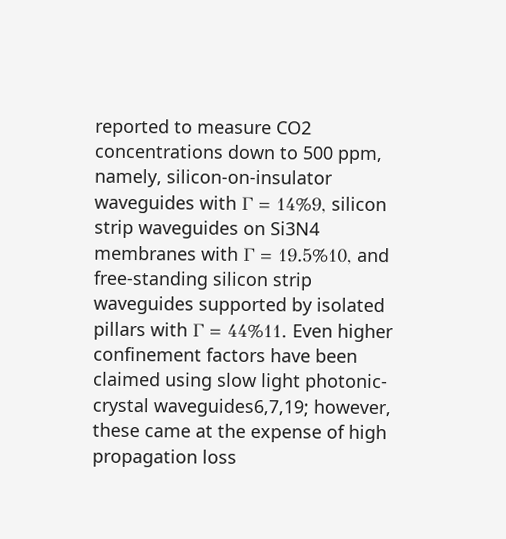reported to measure CO2 concentrations down to 500 ppm, namely, silicon-on-insulator waveguides with Γ = 14%9, silicon strip waveguides on Si3N4 membranes with Γ = 19.5%10, and free-standing silicon strip waveguides supported by isolated pillars with Γ = 44%11. Even higher confinement factors have been claimed using slow light photonic-crystal waveguides6,7,19; however, these came at the expense of high propagation loss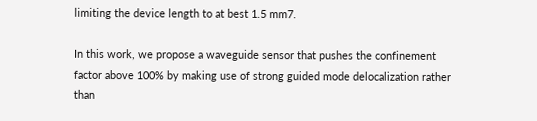limiting the device length to at best 1.5 mm7.

In this work, we propose a waveguide sensor that pushes the confinement factor above 100% by making use of strong guided mode delocalization rather than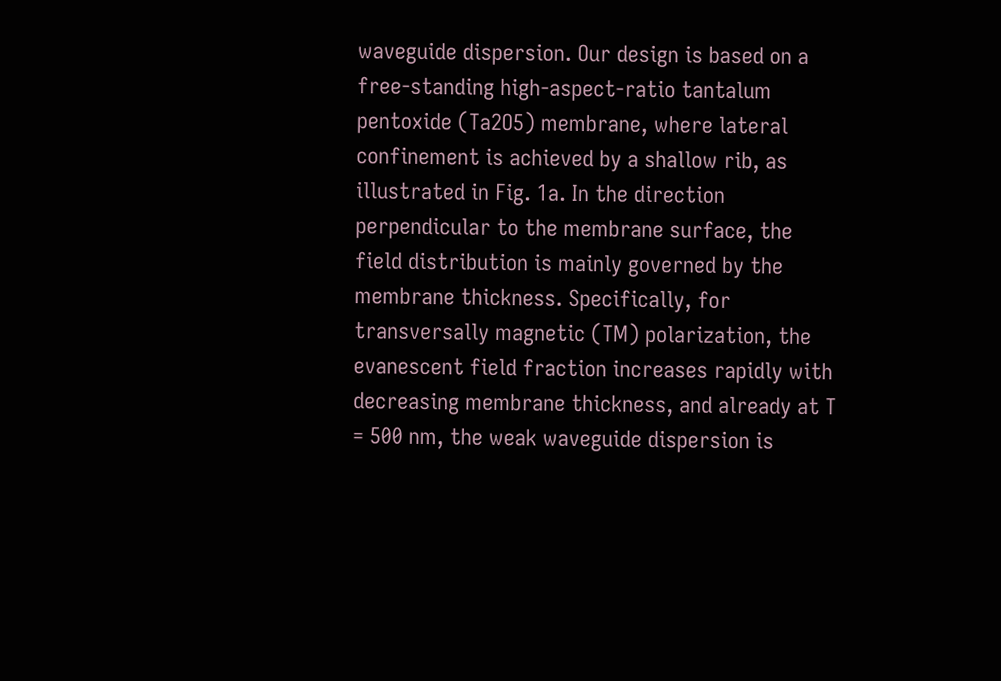waveguide dispersion. Our design is based on a free-standing high-aspect-ratio tantalum pentoxide (Ta2O5) membrane, where lateral confinement is achieved by a shallow rib, as illustrated in Fig. 1a. In the direction perpendicular to the membrane surface, the field distribution is mainly governed by the membrane thickness. Specifically, for transversally magnetic (TM) polarization, the evanescent field fraction increases rapidly with decreasing membrane thickness, and already at T = 500 nm, the weak waveguide dispersion is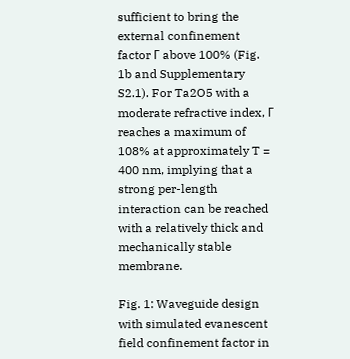sufficient to bring the external confinement factor Γ above 100% (Fig. 1b and Supplementary S2.1). For Ta2O5 with a moderate refractive index, Γ reaches a maximum of 108% at approximately T = 400 nm, implying that a strong per-length interaction can be reached with a relatively thick and mechanically stable membrane.

Fig. 1: Waveguide design with simulated evanescent field confinement factor in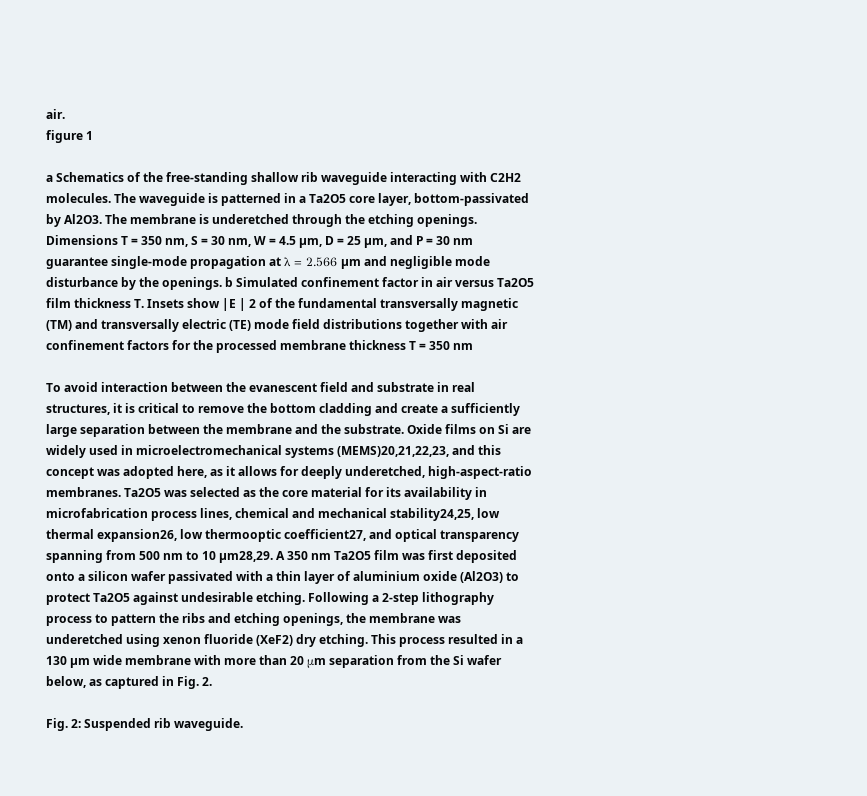air.
figure 1

a Schematics of the free-standing shallow rib waveguide interacting with C2H2 molecules. The waveguide is patterned in a Ta2O5 core layer, bottom-passivated by Al2O3. The membrane is underetched through the etching openings. Dimensions T = 350 nm, S = 30 nm, W = 4.5 µm, D = 25 µm, and P = 30 nm guarantee single-mode propagation at λ = 2.566 µm and negligible mode disturbance by the openings. b Simulated confinement factor in air versus Ta2O5 film thickness T. Insets show |E | 2 of the fundamental transversally magnetic (TM) and transversally electric (TE) mode field distributions together with air confinement factors for the processed membrane thickness T = 350 nm

To avoid interaction between the evanescent field and substrate in real structures, it is critical to remove the bottom cladding and create a sufficiently large separation between the membrane and the substrate. Oxide films on Si are widely used in microelectromechanical systems (MEMS)20,21,22,23, and this concept was adopted here, as it allows for deeply underetched, high-aspect-ratio membranes. Ta2O5 was selected as the core material for its availability in microfabrication process lines, chemical and mechanical stability24,25, low thermal expansion26, low thermooptic coefficient27, and optical transparency spanning from 500 nm to 10 µm28,29. A 350 nm Ta2O5 film was first deposited onto a silicon wafer passivated with a thin layer of aluminium oxide (Al2O3) to protect Ta2O5 against undesirable etching. Following a 2-step lithography process to pattern the ribs and etching openings, the membrane was underetched using xenon fluoride (XeF2) dry etching. This process resulted in a 130 µm wide membrane with more than 20 μm separation from the Si wafer below, as captured in Fig. 2.

Fig. 2: Suspended rib waveguide.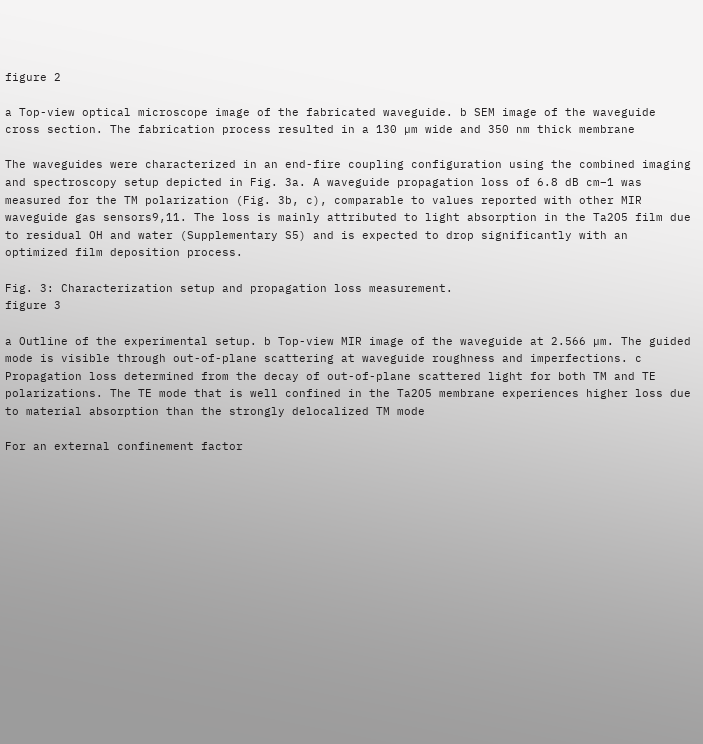figure 2

a Top-view optical microscope image of the fabricated waveguide. b SEM image of the waveguide cross section. The fabrication process resulted in a 130 µm wide and 350 nm thick membrane

The waveguides were characterized in an end-fire coupling configuration using the combined imaging and spectroscopy setup depicted in Fig. 3a. A waveguide propagation loss of 6.8 dB cm–1 was measured for the TM polarization (Fig. 3b, c), comparable to values reported with other MIR waveguide gas sensors9,11. The loss is mainly attributed to light absorption in the Ta2O5 film due to residual OH and water (Supplementary S5) and is expected to drop significantly with an optimized film deposition process.

Fig. 3: Characterization setup and propagation loss measurement.
figure 3

a Outline of the experimental setup. b Top-view MIR image of the waveguide at 2.566 µm. The guided mode is visible through out-of-plane scattering at waveguide roughness and imperfections. c Propagation loss determined from the decay of out-of-plane scattered light for both TM and TE polarizations. The TE mode that is well confined in the Ta2O5 membrane experiences higher loss due to material absorption than the strongly delocalized TM mode

For an external confinement factor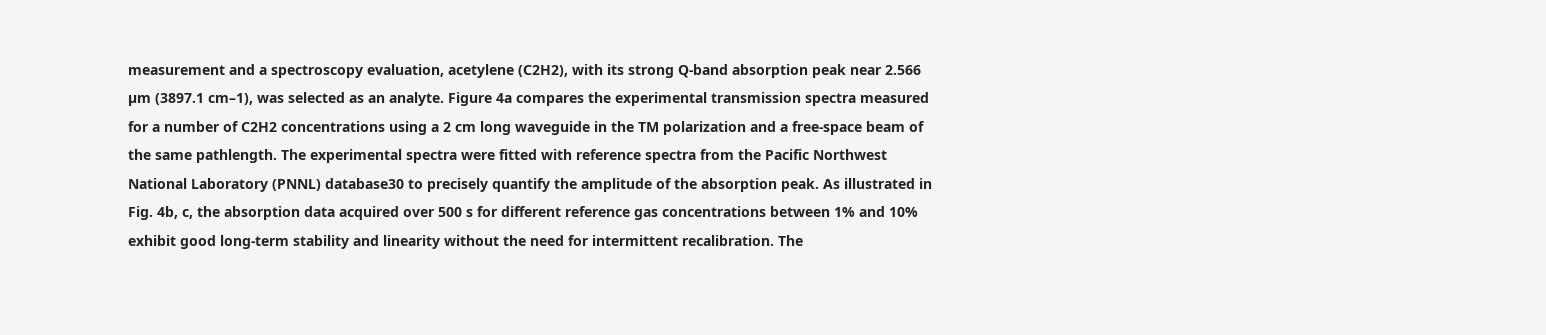measurement and a spectroscopy evaluation, acetylene (C2H2), with its strong Q-band absorption peak near 2.566 µm (3897.1 cm–1), was selected as an analyte. Figure 4a compares the experimental transmission spectra measured for a number of C2H2 concentrations using a 2 cm long waveguide in the TM polarization and a free-space beam of the same pathlength. The experimental spectra were fitted with reference spectra from the Pacific Northwest National Laboratory (PNNL) database30 to precisely quantify the amplitude of the absorption peak. As illustrated in Fig. 4b, c, the absorption data acquired over 500 s for different reference gas concentrations between 1% and 10% exhibit good long-term stability and linearity without the need for intermittent recalibration. The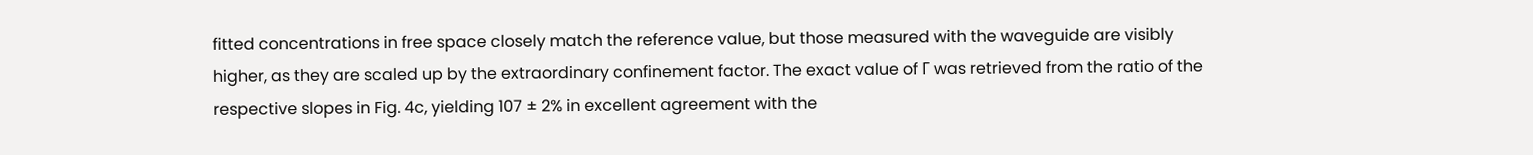fitted concentrations in free space closely match the reference value, but those measured with the waveguide are visibly higher, as they are scaled up by the extraordinary confinement factor. The exact value of Γ was retrieved from the ratio of the respective slopes in Fig. 4c, yielding 107 ± 2% in excellent agreement with the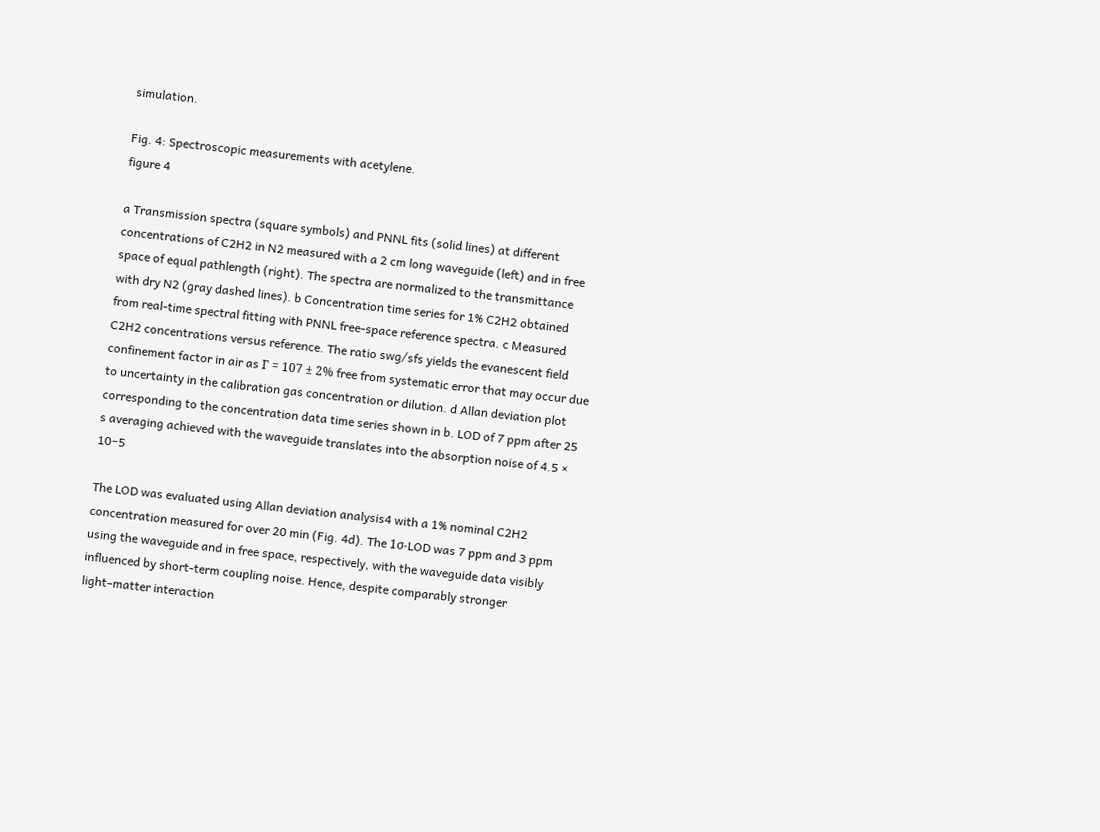simulation.

Fig. 4: Spectroscopic measurements with acetylene.
figure 4

a Transmission spectra (square symbols) and PNNL fits (solid lines) at different concentrations of C2H2 in N2 measured with a 2 cm long waveguide (left) and in free space of equal pathlength (right). The spectra are normalized to the transmittance with dry N2 (gray dashed lines). b Concentration time series for 1% C2H2 obtained from real-time spectral fitting with PNNL free-space reference spectra. c Measured C2H2 concentrations versus reference. The ratio swg/sfs yields the evanescent field confinement factor in air as Γ = 107 ± 2% free from systematic error that may occur due to uncertainty in the calibration gas concentration or dilution. d Allan deviation plot corresponding to the concentration data time series shown in b. LOD of 7 ppm after 25 s averaging achieved with the waveguide translates into the absorption noise of 4.5 × 10−5

The LOD was evaluated using Allan deviation analysis4 with a 1% nominal C2H2 concentration measured for over 20 min (Fig. 4d). The 1σ-LOD was 7 ppm and 3 ppm using the waveguide and in free space, respectively, with the waveguide data visibly influenced by short-term coupling noise. Hence, despite comparably stronger light–matter interaction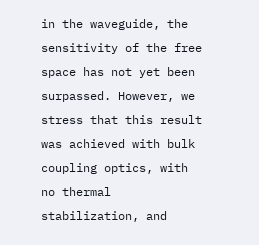in the waveguide, the sensitivity of the free space has not yet been surpassed. However, we stress that this result was achieved with bulk coupling optics, with no thermal stabilization, and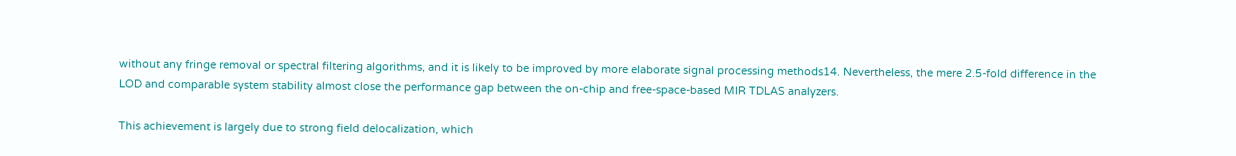without any fringe removal or spectral filtering algorithms, and it is likely to be improved by more elaborate signal processing methods14. Nevertheless, the mere 2.5-fold difference in the LOD and comparable system stability almost close the performance gap between the on-chip and free-space-based MIR TDLAS analyzers.

This achievement is largely due to strong field delocalization, which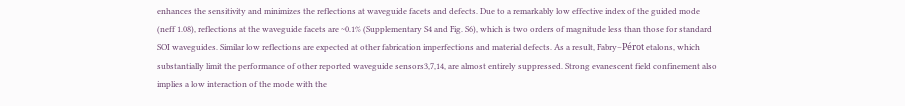enhances the sensitivity and minimizes the reflections at waveguide facets and defects. Due to a remarkably low effective index of the guided mode (neff 1.08), reflections at the waveguide facets are ~0.1% (Supplementary S4 and Fig. S6), which is two orders of magnitude less than those for standard SOI waveguides. Similar low reflections are expected at other fabrication imperfections and material defects. As a result, Fabry–Pérot etalons, which substantially limit the performance of other reported waveguide sensors3,7,14, are almost entirely suppressed. Strong evanescent field confinement also implies a low interaction of the mode with the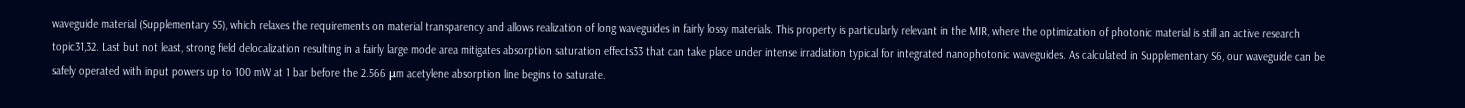waveguide material (Supplementary S5), which relaxes the requirements on material transparency and allows realization of long waveguides in fairly lossy materials. This property is particularly relevant in the MIR, where the optimization of photonic material is still an active research topic31,32. Last but not least, strong field delocalization resulting in a fairly large mode area mitigates absorption saturation effects33 that can take place under intense irradiation typical for integrated nanophotonic waveguides. As calculated in Supplementary S6, our waveguide can be safely operated with input powers up to 100 mW at 1 bar before the 2.566 μm acetylene absorption line begins to saturate.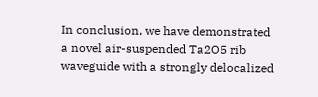In conclusion, we have demonstrated a novel air-suspended Ta2O5 rib waveguide with a strongly delocalized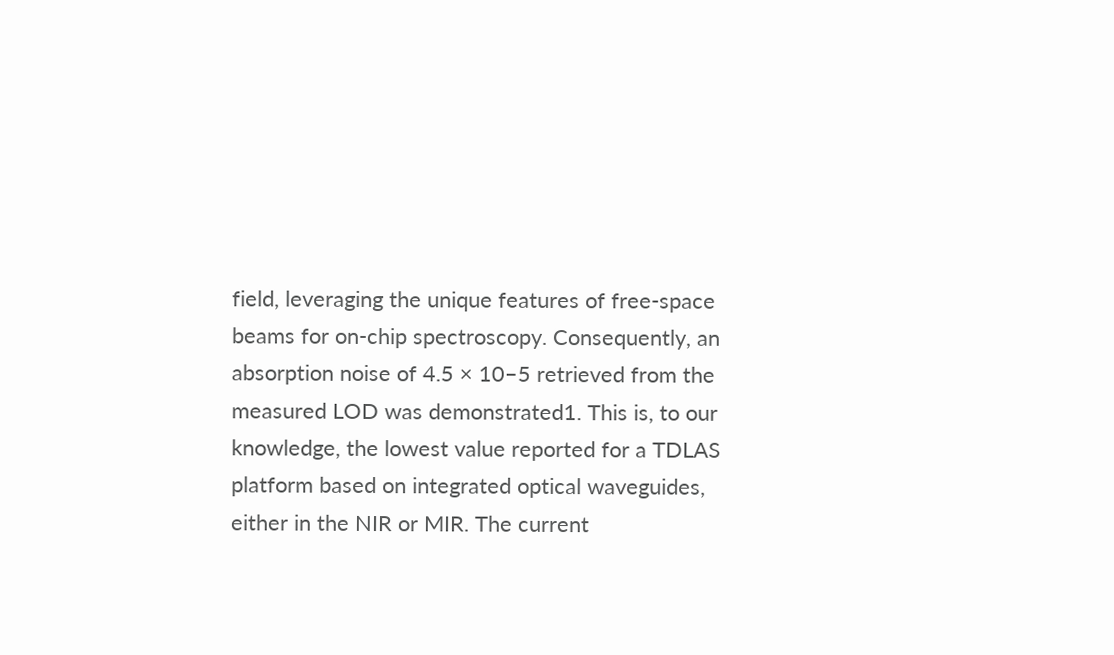field, leveraging the unique features of free-space beams for on-chip spectroscopy. Consequently, an absorption noise of 4.5 × 10–5 retrieved from the measured LOD was demonstrated1. This is, to our knowledge, the lowest value reported for a TDLAS platform based on integrated optical waveguides, either in the NIR or MIR. The current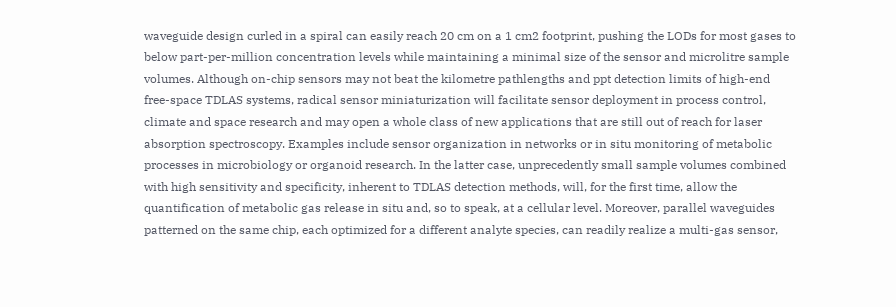waveguide design curled in a spiral can easily reach 20 cm on a 1 cm2 footprint, pushing the LODs for most gases to below part-per-million concentration levels while maintaining a minimal size of the sensor and microlitre sample volumes. Although on-chip sensors may not beat the kilometre pathlengths and ppt detection limits of high-end free-space TDLAS systems, radical sensor miniaturization will facilitate sensor deployment in process control, climate and space research and may open a whole class of new applications that are still out of reach for laser absorption spectroscopy. Examples include sensor organization in networks or in situ monitoring of metabolic processes in microbiology or organoid research. In the latter case, unprecedently small sample volumes combined with high sensitivity and specificity, inherent to TDLAS detection methods, will, for the first time, allow the quantification of metabolic gas release in situ and, so to speak, at a cellular level. Moreover, parallel waveguides patterned on the same chip, each optimized for a different analyte species, can readily realize a multi-gas sensor,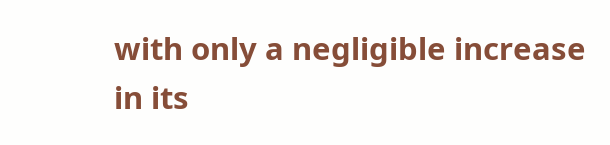with only a negligible increase in its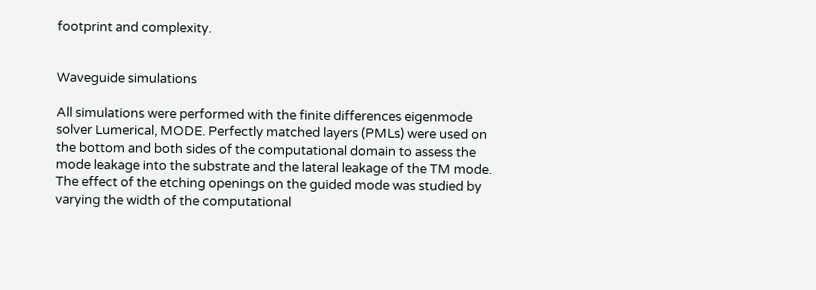footprint and complexity.


Waveguide simulations

All simulations were performed with the finite differences eigenmode solver Lumerical, MODE. Perfectly matched layers (PMLs) were used on the bottom and both sides of the computational domain to assess the mode leakage into the substrate and the lateral leakage of the TM mode. The effect of the etching openings on the guided mode was studied by varying the width of the computational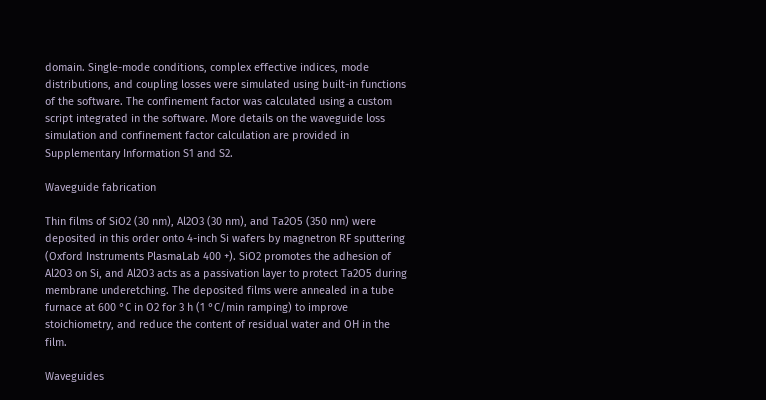domain. Single-mode conditions, complex effective indices, mode distributions, and coupling losses were simulated using built-in functions of the software. The confinement factor was calculated using a custom script integrated in the software. More details on the waveguide loss simulation and confinement factor calculation are provided in Supplementary Information S1 and S2.

Waveguide fabrication

Thin films of SiO2 (30 nm), Al2O3 (30 nm), and Ta2O5 (350 nm) were deposited in this order onto 4-inch Si wafers by magnetron RF sputtering (Oxford Instruments PlasmaLab 400 +). SiO2 promotes the adhesion of Al2O3 on Si, and Al2O3 acts as a passivation layer to protect Ta2O5 during membrane underetching. The deposited films were annealed in a tube furnace at 600 °C in O2 for 3 h (1 °C/min ramping) to improve stoichiometry, and reduce the content of residual water and OH in the film.

Waveguides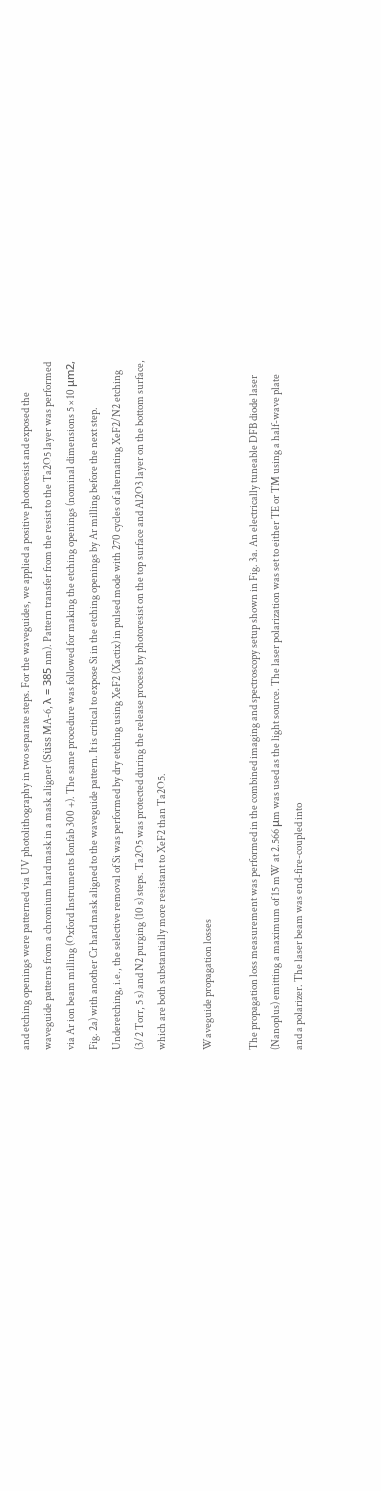and etching openings were patterned via UV photolithography in two separate steps. For the waveguides, we applied a positive photoresist and exposed the waveguide patterns from a chromium hard mask in a mask aligner (Süss MA-6, λ = 385 nm). Pattern transfer from the resist to the Ta2O5 layer was performed via Ar ion beam milling (Oxford Instruments Ionfab 300 +). The same procedure was followed for making the etching openings (nominal dimensions 5 × 10 μm2, Fig. 2a) with another Cr hard mask aligned to the waveguide pattern. It is critical to expose Si in the etching openings by Ar milling before the next step. Underetching, i.e., the selective removal of Si was performed by dry etching using XeF2 (Xactix) in pulsed mode with 270 cycles of alternating XeF2/N2 etching (3/2 Torr, 5 s) and N2 purging (10 s) steps. Ta2O5 was protected during the release process by photoresist on the top surface and Al2O3 layer on the bottom surface, which are both substantially more resistant to XeF2 than Ta2O5.

Waveguide propagation losses

The propagation loss measurement was performed in the combined imaging and spectroscopy setup shown in Fig. 3a. An electrically tuneable DFB diode laser (Nanoplus) emitting a maximum of 15 mW at 2.566 μm was used as the light source. The laser polarization was set to either TE or TM using a half-wave plate and a polarizer. The laser beam was end-fire-coupled into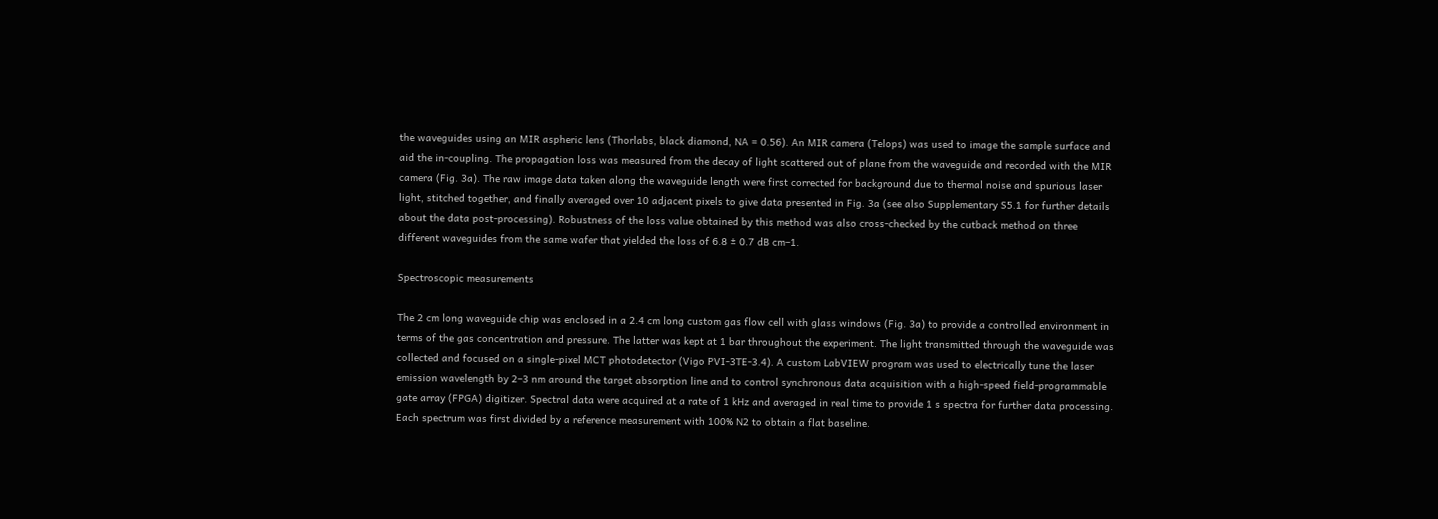the waveguides using an MIR aspheric lens (Thorlabs, black diamond, NA = 0.56). An MIR camera (Telops) was used to image the sample surface and aid the in-coupling. The propagation loss was measured from the decay of light scattered out of plane from the waveguide and recorded with the MIR camera (Fig. 3a). The raw image data taken along the waveguide length were first corrected for background due to thermal noise and spurious laser light, stitched together, and finally averaged over 10 adjacent pixels to give data presented in Fig. 3a (see also Supplementary S5.1 for further details about the data post-processing). Robustness of the loss value obtained by this method was also cross-checked by the cutback method on three different waveguides from the same wafer that yielded the loss of 6.8 ± 0.7 dB cm–1.

Spectroscopic measurements

The 2 cm long waveguide chip was enclosed in a 2.4 cm long custom gas flow cell with glass windows (Fig. 3a) to provide a controlled environment in terms of the gas concentration and pressure. The latter was kept at 1 bar throughout the experiment. The light transmitted through the waveguide was collected and focused on a single-pixel MCT photodetector (Vigo PVI-3TE-3.4). A custom LabVIEW program was used to electrically tune the laser emission wavelength by 2–3 nm around the target absorption line and to control synchronous data acquisition with a high-speed field-programmable gate array (FPGA) digitizer. Spectral data were acquired at a rate of 1 kHz and averaged in real time to provide 1 s spectra for further data processing. Each spectrum was first divided by a reference measurement with 100% N2 to obtain a flat baseline.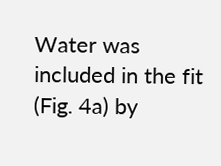Water was included in the fit (Fig. 4a) by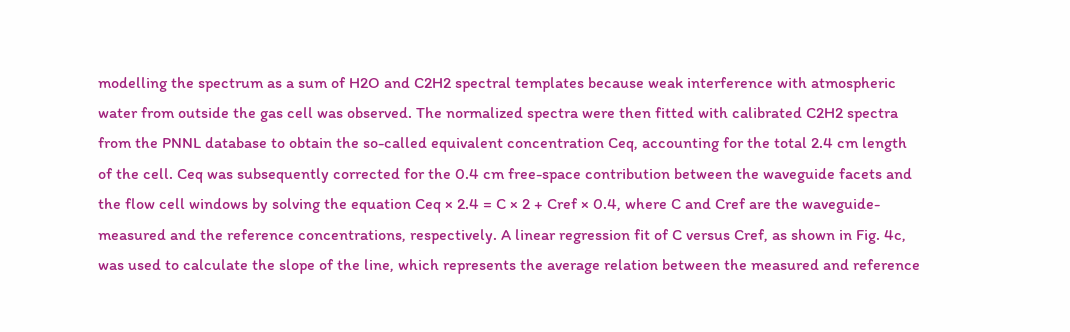modelling the spectrum as a sum of H2O and C2H2 spectral templates because weak interference with atmospheric water from outside the gas cell was observed. The normalized spectra were then fitted with calibrated C2H2 spectra from the PNNL database to obtain the so-called equivalent concentration Ceq, accounting for the total 2.4 cm length of the cell. Ceq was subsequently corrected for the 0.4 cm free-space contribution between the waveguide facets and the flow cell windows by solving the equation Ceq × 2.4 = C × 2 + Cref × 0.4, where C and Cref are the waveguide-measured and the reference concentrations, respectively. A linear regression fit of C versus Cref, as shown in Fig. 4c, was used to calculate the slope of the line, which represents the average relation between the measured and reference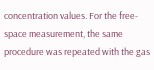concentration values. For the free-space measurement, the same procedure was repeated with the gas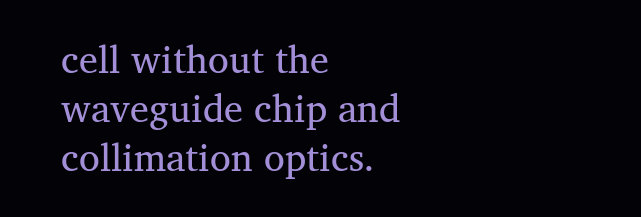cell without the waveguide chip and collimation optics.